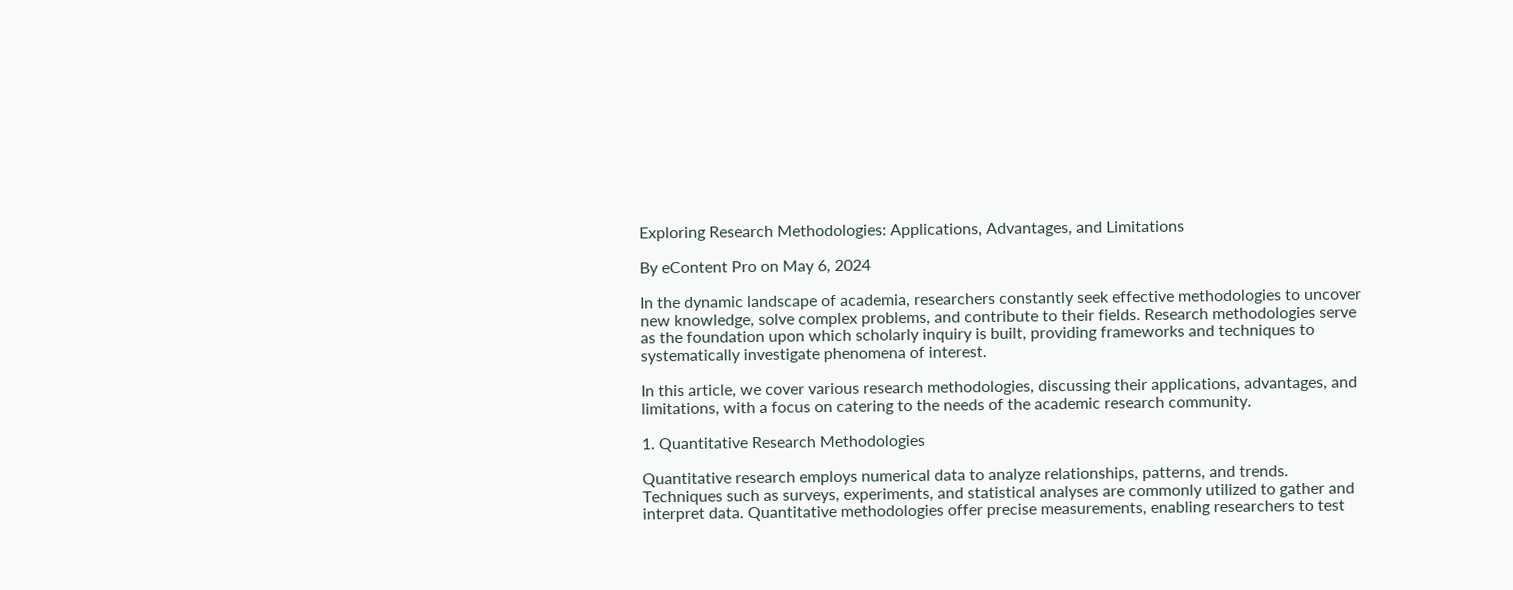Exploring Research Methodologies: Applications, Advantages, and Limitations

By eContent Pro on May 6, 2024

In the dynamic landscape of academia, researchers constantly seek effective methodologies to uncover new knowledge, solve complex problems, and contribute to their fields. Research methodologies serve as the foundation upon which scholarly inquiry is built, providing frameworks and techniques to systematically investigate phenomena of interest.

In this article, we cover various research methodologies, discussing their applications, advantages, and limitations, with a focus on catering to the needs of the academic research community.

1. Quantitative Research Methodologies

Quantitative research employs numerical data to analyze relationships, patterns, and trends. Techniques such as surveys, experiments, and statistical analyses are commonly utilized to gather and interpret data. Quantitative methodologies offer precise measurements, enabling researchers to test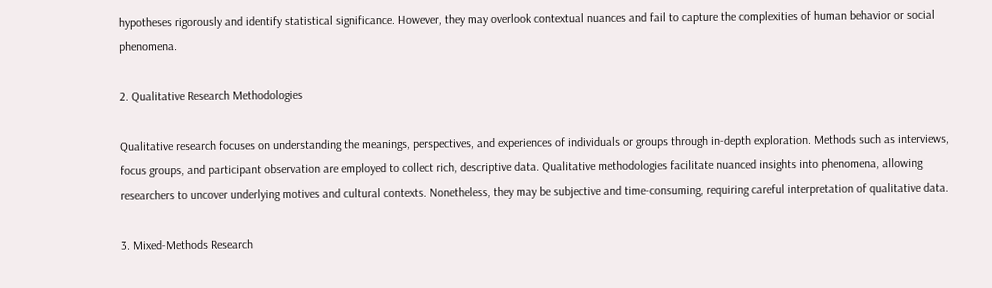hypotheses rigorously and identify statistical significance. However, they may overlook contextual nuances and fail to capture the complexities of human behavior or social phenomena.

2. Qualitative Research Methodologies

Qualitative research focuses on understanding the meanings, perspectives, and experiences of individuals or groups through in-depth exploration. Methods such as interviews, focus groups, and participant observation are employed to collect rich, descriptive data. Qualitative methodologies facilitate nuanced insights into phenomena, allowing researchers to uncover underlying motives and cultural contexts. Nonetheless, they may be subjective and time-consuming, requiring careful interpretation of qualitative data.

3. Mixed-Methods Research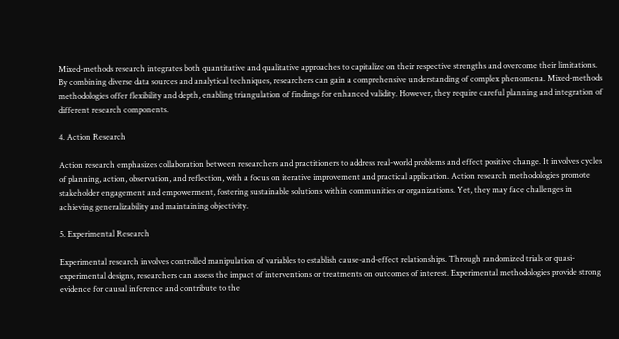Mixed-methods research integrates both quantitative and qualitative approaches to capitalize on their respective strengths and overcome their limitations. By combining diverse data sources and analytical techniques, researchers can gain a comprehensive understanding of complex phenomena. Mixed-methods methodologies offer flexibility and depth, enabling triangulation of findings for enhanced validity. However, they require careful planning and integration of different research components.

4. Action Research

Action research emphasizes collaboration between researchers and practitioners to address real-world problems and effect positive change. It involves cycles of planning, action, observation, and reflection, with a focus on iterative improvement and practical application. Action research methodologies promote stakeholder engagement and empowerment, fostering sustainable solutions within communities or organizations. Yet, they may face challenges in achieving generalizability and maintaining objectivity.

5. Experimental Research

Experimental research involves controlled manipulation of variables to establish cause-and-effect relationships. Through randomized trials or quasi-experimental designs, researchers can assess the impact of interventions or treatments on outcomes of interest. Experimental methodologies provide strong evidence for causal inference and contribute to the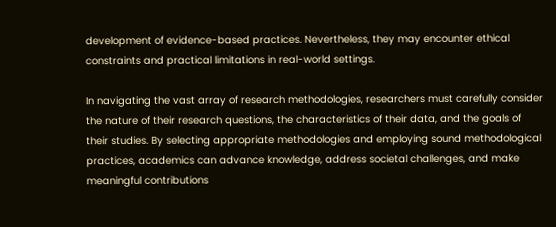development of evidence-based practices. Nevertheless, they may encounter ethical constraints and practical limitations in real-world settings.

In navigating the vast array of research methodologies, researchers must carefully consider the nature of their research questions, the characteristics of their data, and the goals of their studies. By selecting appropriate methodologies and employing sound methodological practices, academics can advance knowledge, address societal challenges, and make meaningful contributions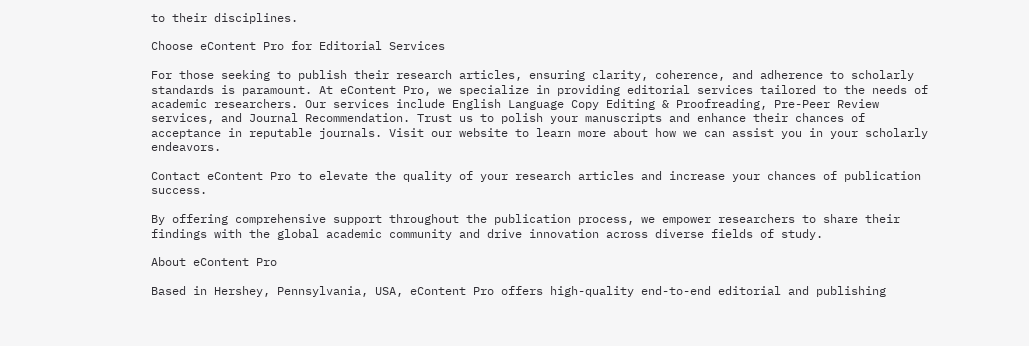to their disciplines.

Choose eContent Pro for Editorial Services

For those seeking to publish their research articles, ensuring clarity, coherence, and adherence to scholarly standards is paramount. At eContent Pro, we specialize in providing editorial services tailored to the needs of academic researchers. Our services include English Language Copy Editing & Proofreading, Pre-Peer Review services, and Journal Recommendation. Trust us to polish your manuscripts and enhance their chances of acceptance in reputable journals. Visit our website to learn more about how we can assist you in your scholarly endeavors.

Contact eContent Pro to elevate the quality of your research articles and increase your chances of publication success.

By offering comprehensive support throughout the publication process, we empower researchers to share their findings with the global academic community and drive innovation across diverse fields of study.

About eContent Pro

Based in Hershey, Pennsylvania, USA, eContent Pro offers high-quality end-to-end editorial and publishing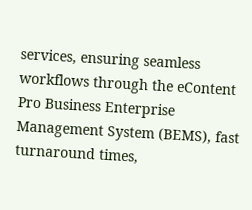services, ensuring seamless workflows through the eContent Pro Business Enterprise Management System (BEMS), fast turnaround times,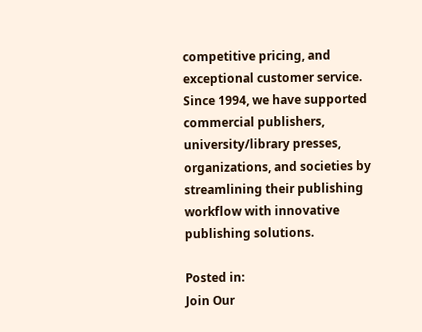competitive pricing, and exceptional customer service. Since 1994, we have supported commercial publishers, university/library presses, organizations, and societies by streamlining their publishing workflow with innovative publishing solutions.

Posted in:
Join Our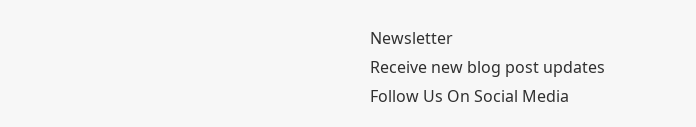Newsletter
Receive new blog post updates
Follow Us On Social Media